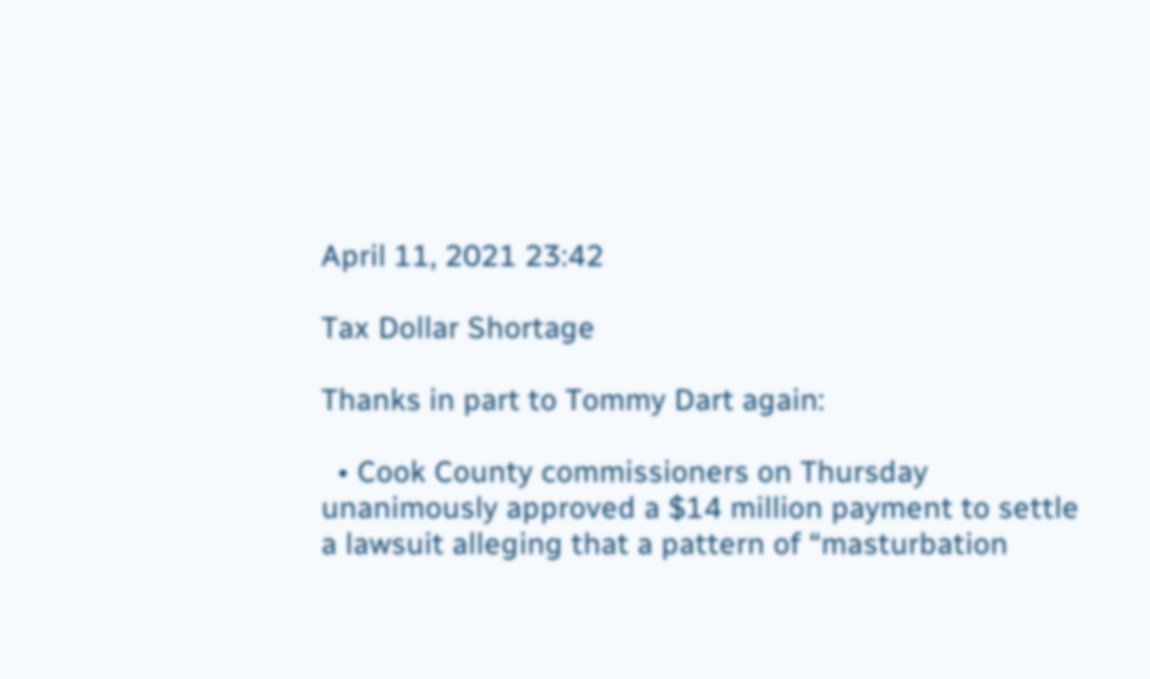April 11, 2021 23:42

Tax Dollar Shortage

Thanks in part to Tommy Dart again:

  • Cook County commissioners on Thursday unanimously approved a $14 million payment to settle a lawsuit alleging that a pattern of “masturbation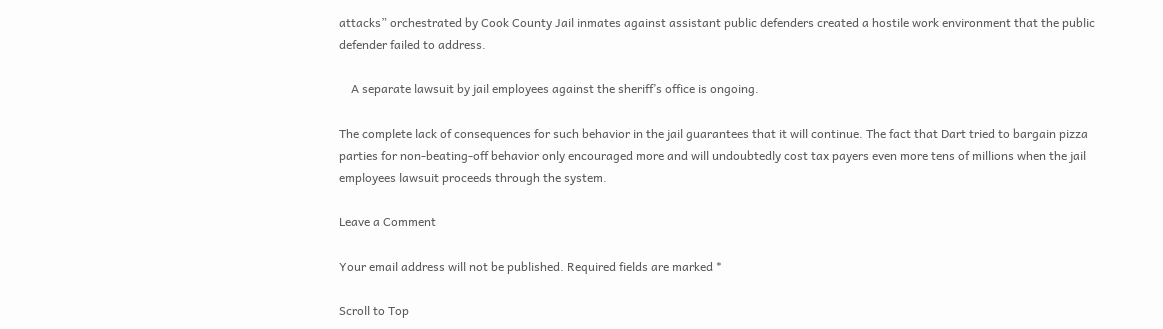attacks” orchestrated by Cook County Jail inmates against assistant public defenders created a hostile work environment that the public defender failed to address.

    A separate lawsuit by jail employees against the sheriff’s office is ongoing.

The complete lack of consequences for such behavior in the jail guarantees that it will continue. The fact that Dart tried to bargain pizza parties for non-beating-off behavior only encouraged more and will undoubtedly cost tax payers even more tens of millions when the jail employees lawsuit proceeds through the system.

Leave a Comment

Your email address will not be published. Required fields are marked *

Scroll to Top